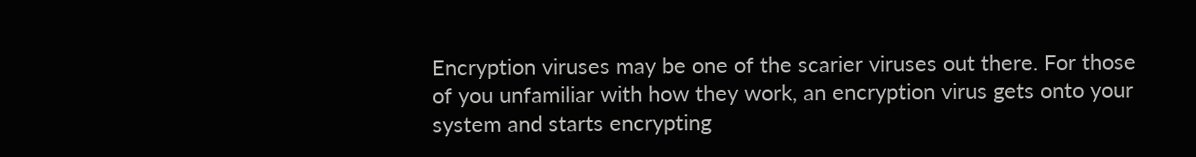Encryption viruses may be one of the scarier viruses out there. For those of you unfamiliar with how they work, an encryption virus gets onto your system and starts encrypting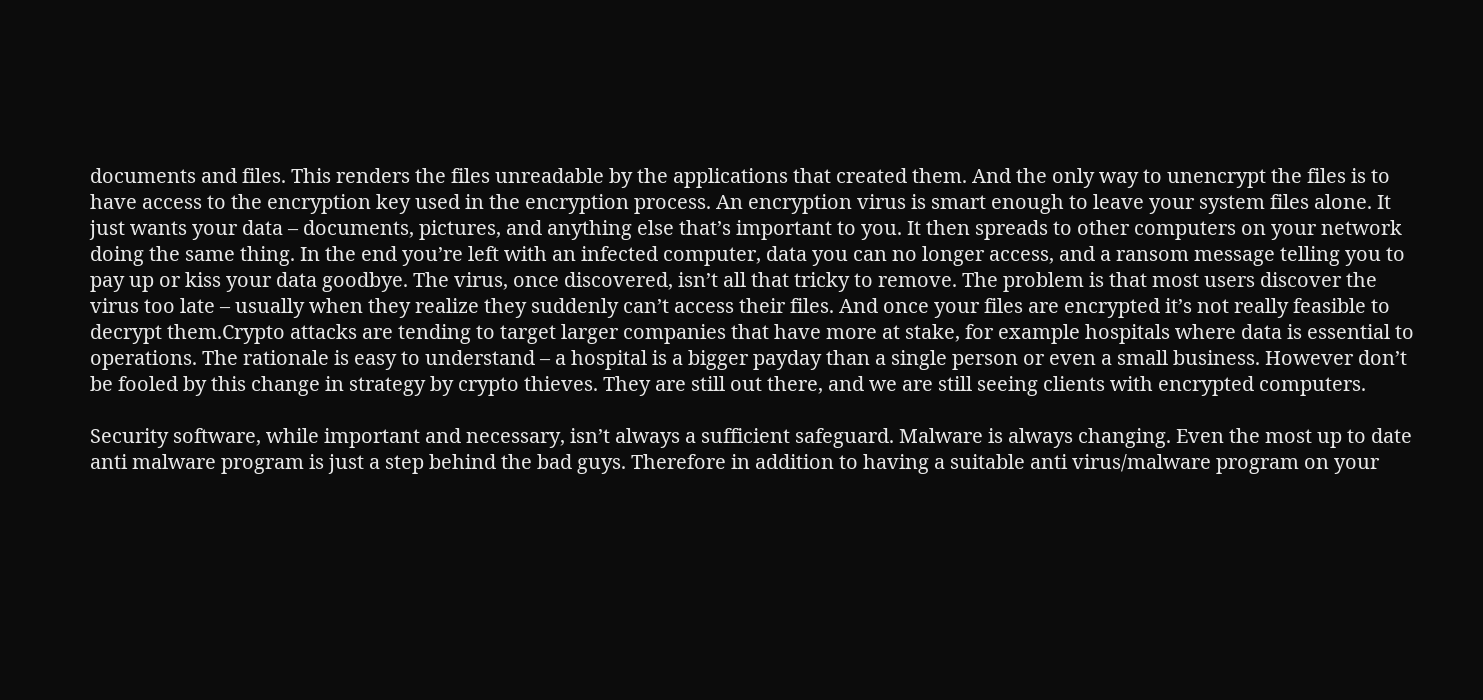documents and files. This renders the files unreadable by the applications that created them. And the only way to unencrypt the files is to have access to the encryption key used in the encryption process. An encryption virus is smart enough to leave your system files alone. It just wants your data – documents, pictures, and anything else that’s important to you. It then spreads to other computers on your network doing the same thing. In the end you’re left with an infected computer, data you can no longer access, and a ransom message telling you to pay up or kiss your data goodbye. The virus, once discovered, isn’t all that tricky to remove. The problem is that most users discover the virus too late – usually when they realize they suddenly can’t access their files. And once your files are encrypted it’s not really feasible to decrypt them.Crypto attacks are tending to target larger companies that have more at stake, for example hospitals where data is essential to operations. The rationale is easy to understand – a hospital is a bigger payday than a single person or even a small business. However don’t be fooled by this change in strategy by crypto thieves. They are still out there, and we are still seeing clients with encrypted computers.

Security software, while important and necessary, isn’t always a sufficient safeguard. Malware is always changing. Even the most up to date anti malware program is just a step behind the bad guys. Therefore in addition to having a suitable anti virus/malware program on your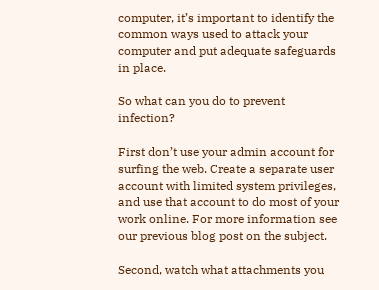computer, it’s important to identify the common ways used to attack your computer and put adequate safeguards in place.

So what can you do to prevent infection?

First don’t use your admin account for surfing the web. Create a separate user account with limited system privileges, and use that account to do most of your work online. For more information see our previous blog post on the subject.

Second, watch what attachments you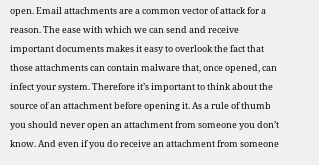open. Email attachments are a common vector of attack for a reason. The ease with which we can send and receive important documents makes it easy to overlook the fact that those attachments can contain malware that, once opened, can infect your system. Therefore it’s important to think about the source of an attachment before opening it. As a rule of thumb you should never open an attachment from someone you don’t know. And even if you do receive an attachment from someone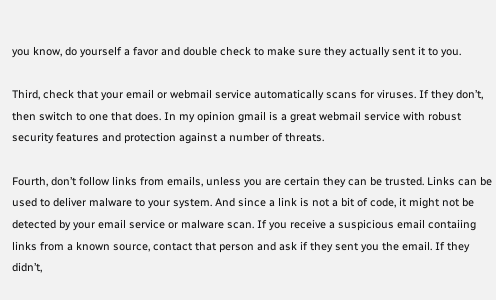you know, do yourself a favor and double check to make sure they actually sent it to you.

Third, check that your email or webmail service automatically scans for viruses. If they don’t, then switch to one that does. In my opinion gmail is a great webmail service with robust security features and protection against a number of threats.

Fourth, don’t follow links from emails, unless you are certain they can be trusted. Links can be used to deliver malware to your system. And since a link is not a bit of code, it might not be detected by your email service or malware scan. If you receive a suspicious email contaiing links from a known source, contact that person and ask if they sent you the email. If they didn’t,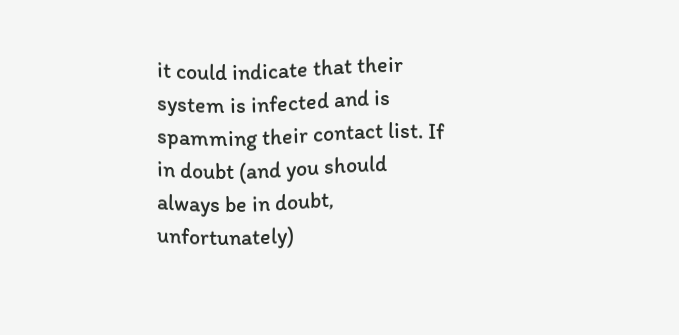it could indicate that their system is infected and is spamming their contact list. If in doubt (and you should always be in doubt, unfortunately)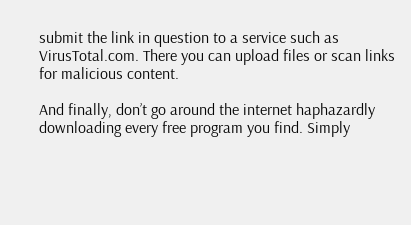submit the link in question to a service such as VirusTotal.com. There you can upload files or scan links for malicious content.

And finally, don’t go around the internet haphazardly downloading every free program you find. Simply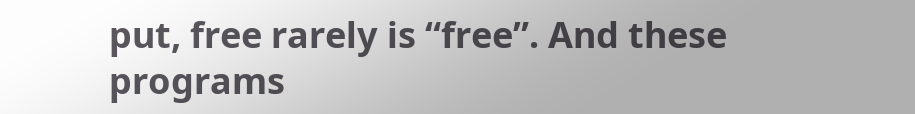put, free rarely is “free”. And these programs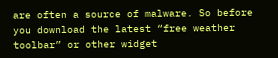are often a source of malware. So before you download the latest “free weather toolbar” or other widget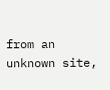from an unknown site,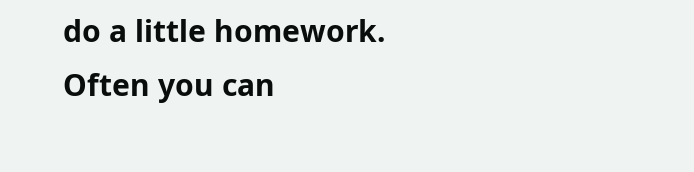do a little homework. Often you can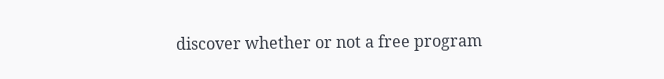discover whether or not a free program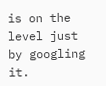is on the level just by googling it.